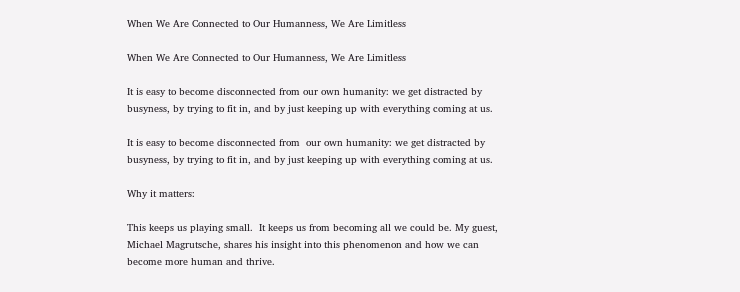When We Are Connected to Our Humanness, We Are Limitless

When We Are Connected to Our Humanness, We Are Limitless

It is easy to become disconnected from our own humanity: we get distracted by busyness, by trying to fit in, and by just keeping up with everything coming at us.

It is easy to become disconnected from  our own humanity: we get distracted by busyness, by trying to fit in, and by just keeping up with everything coming at us.

Why it matters:

This keeps us playing small.  It keeps us from becoming all we could be. My guest, Michael Magrutsche, shares his insight into this phenomenon and how we can become more human and thrive.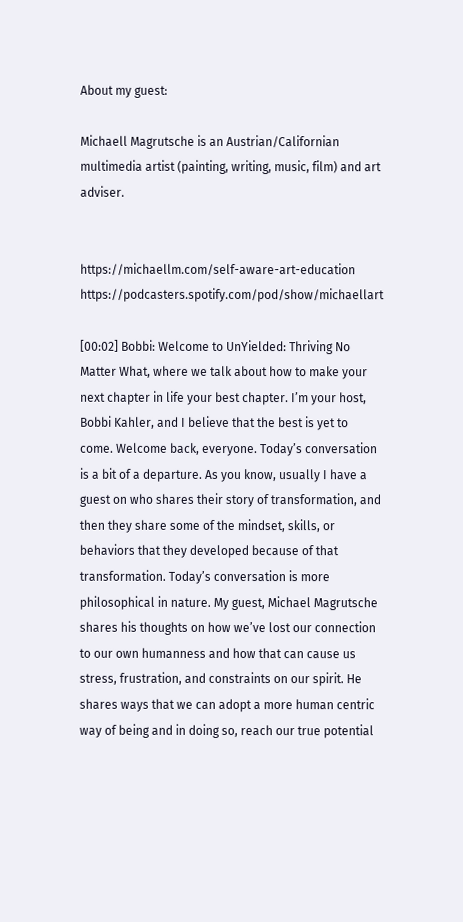About my guest:

Michaell Magrutsche is an Austrian/Californian multimedia artist (painting, writing, music, film) and art adviser.


https://michaellm.com/self-aware-art-education https://podcasters.spotify.com/pod/show/michaellart

[00:02] Bobbi: Welcome to UnYielded: Thriving No Matter What, where we talk about how to make your next chapter in life your best chapter. I’m your host, Bobbi Kahler, and I believe that the best is yet to come. Welcome back, everyone. Today’s conversation is a bit of a departure. As you know, usually I have a guest on who shares their story of transformation, and then they share some of the mindset, skills, or behaviors that they developed because of that transformation. Today’s conversation is more philosophical in nature. My guest, Michael Magrutsche shares his thoughts on how we’ve lost our connection to our own humanness and how that can cause us stress, frustration, and constraints on our spirit. He shares ways that we can adopt a more human centric way of being and in doing so, reach our true potential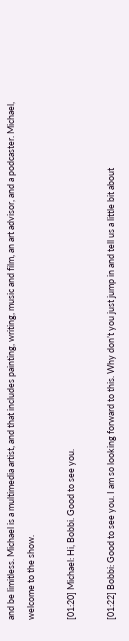and be limitless. Michael is a multimedia artist, and that includes painting, writing, music and film, an art advisor, and a podcaster. Michael, welcome to the show.

[01:20] Michael: Hi, Bobbi. Good to see you.

[01:22] Bobbi: Good to see you. I am so looking forward to this. Why don’t you just jump in and tell us a little bit about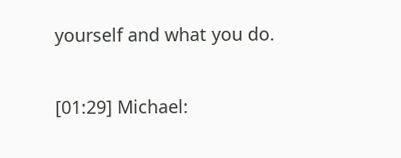yourself and what you do.

[01:29] Michael: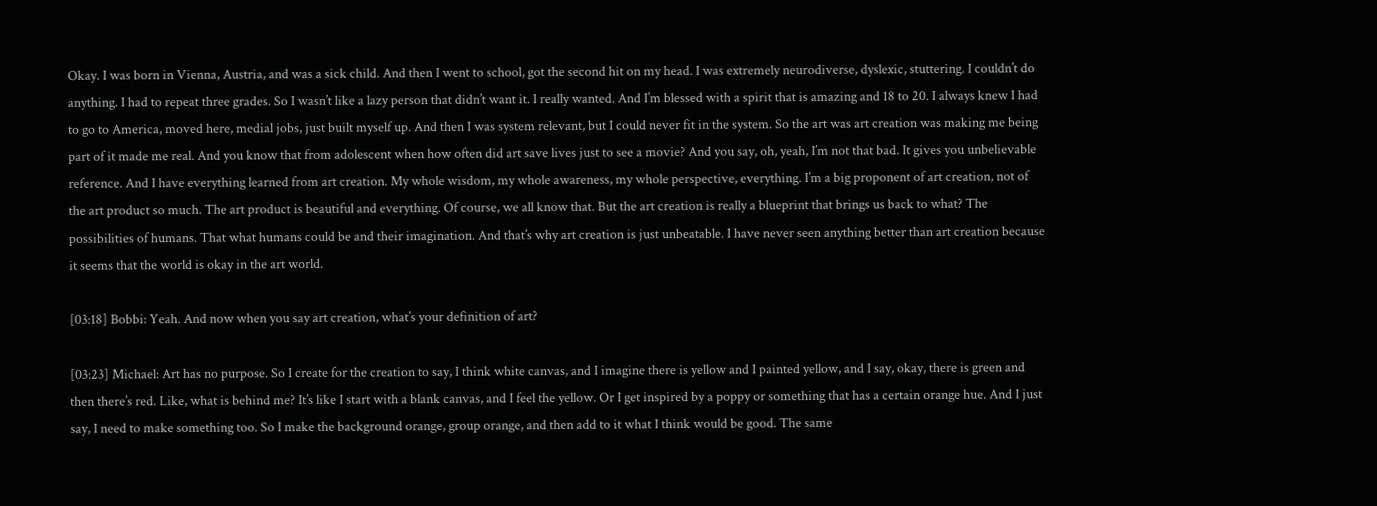Okay. I was born in Vienna, Austria, and was a sick child. And then I went to school, got the second hit on my head. I was extremely neurodiverse, dyslexic, stuttering. I couldn’t do anything. I had to repeat three grades. So I wasn’t like a lazy person that didn’t want it. I really wanted. And I’m blessed with a spirit that is amazing and 18 to 20. I always knew I had to go to America, moved here, medial jobs, just built myself up. And then I was system relevant, but I could never fit in the system. So the art was art creation was making me being part of it made me real. And you know that from adolescent when how often did art save lives just to see a movie? And you say, oh, yeah, I’m not that bad. It gives you unbelievable reference. And I have everything learned from art creation. My whole wisdom, my whole awareness, my whole perspective, everything. I’m a big proponent of art creation, not of the art product so much. The art product is beautiful and everything. Of course, we all know that. But the art creation is really a blueprint that brings us back to what? The possibilities of humans. That what humans could be and their imagination. And that’s why art creation is just unbeatable. I have never seen anything better than art creation because it seems that the world is okay in the art world.

[03:18] Bobbi: Yeah. And now when you say art creation, what’s your definition of art?

[03:23] Michael: Art has no purpose. So I create for the creation to say, I think white canvas, and I imagine there is yellow and I painted yellow, and I say, okay, there is green and then there’s red. Like, what is behind me? It’s like I start with a blank canvas, and I feel the yellow. Or I get inspired by a poppy or something that has a certain orange hue. And I just say, I need to make something too. So I make the background orange, group orange, and then add to it what I think would be good. The same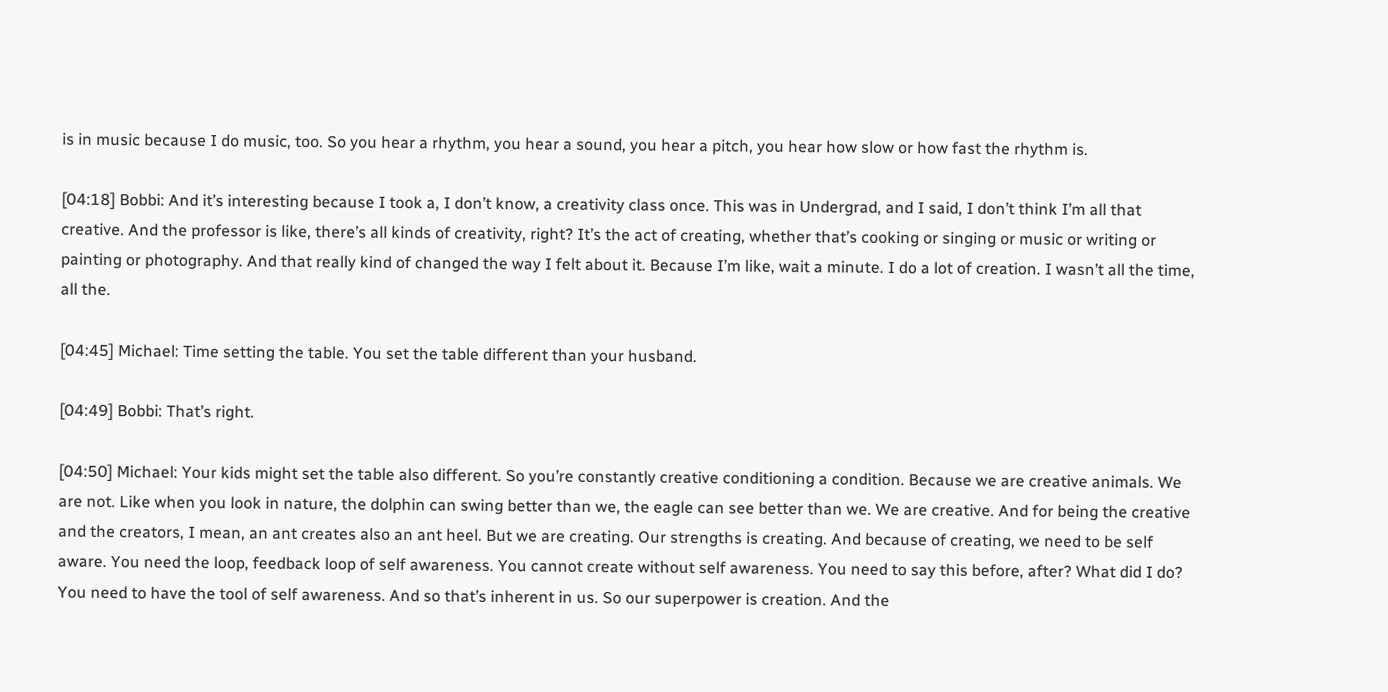is in music because I do music, too. So you hear a rhythm, you hear a sound, you hear a pitch, you hear how slow or how fast the rhythm is.

[04:18] Bobbi: And it’s interesting because I took a, I don’t know, a creativity class once. This was in Undergrad, and I said, I don’t think I’m all that creative. And the professor is like, there’s all kinds of creativity, right? It’s the act of creating, whether that’s cooking or singing or music or writing or painting or photography. And that really kind of changed the way I felt about it. Because I’m like, wait a minute. I do a lot of creation. I wasn’t all the time, all the.

[04:45] Michael: Time setting the table. You set the table different than your husband.

[04:49] Bobbi: That’s right.

[04:50] Michael: Your kids might set the table also different. So you’re constantly creative conditioning a condition. Because we are creative animals. We are not. Like when you look in nature, the dolphin can swing better than we, the eagle can see better than we. We are creative. And for being the creative and the creators, I mean, an ant creates also an ant heel. But we are creating. Our strengths is creating. And because of creating, we need to be self aware. You need the loop, feedback loop of self awareness. You cannot create without self awareness. You need to say this before, after? What did I do? You need to have the tool of self awareness. And so that’s inherent in us. So our superpower is creation. And the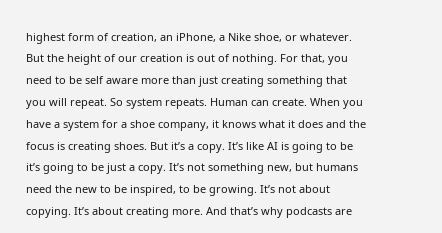highest form of creation, an iPhone, a Nike shoe, or whatever. But the height of our creation is out of nothing. For that, you need to be self aware more than just creating something that you will repeat. So system repeats. Human can create. When you have a system for a shoe company, it knows what it does and the focus is creating shoes. But it’s a copy. It’s like AI is going to be it’s going to be just a copy. It’s not something new, but humans need the new to be inspired, to be growing. It’s not about copying. It’s about creating more. And that’s why podcasts are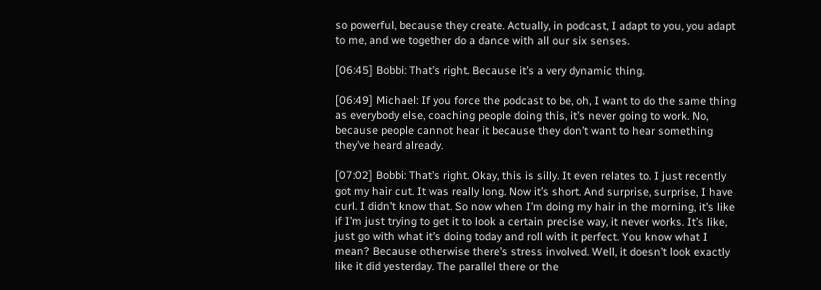so powerful, because they create. Actually, in podcast, I adapt to you, you adapt to me, and we together do a dance with all our six senses.

[06:45] Bobbi: That’s right. Because it’s a very dynamic thing.

[06:49] Michael: If you force the podcast to be, oh, I want to do the same thing as everybody else, coaching people doing this, it’s never going to work. No, because people cannot hear it because they don’t want to hear something they’ve heard already.

[07:02] Bobbi: That’s right. Okay, this is silly. It even relates to. I just recently got my hair cut. It was really long. Now it’s short. And surprise, surprise, I have curl. I didn’t know that. So now when I’m doing my hair in the morning, it’s like if I’m just trying to get it to look a certain precise way, it never works. It’s like, just go with what it’s doing today and roll with it perfect. You know what I mean? Because otherwise there’s stress involved. Well, it doesn’t look exactly like it did yesterday. The parallel there or the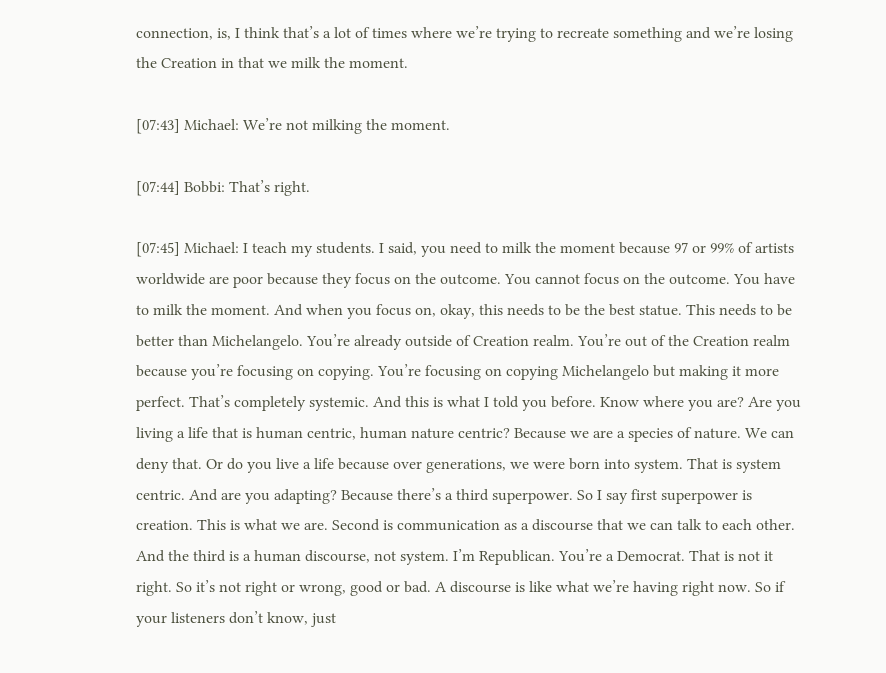connection, is, I think that’s a lot of times where we’re trying to recreate something and we’re losing the Creation in that we milk the moment.

[07:43] Michael: We’re not milking the moment.

[07:44] Bobbi: That’s right.

[07:45] Michael: I teach my students. I said, you need to milk the moment because 97 or 99% of artists worldwide are poor because they focus on the outcome. You cannot focus on the outcome. You have to milk the moment. And when you focus on, okay, this needs to be the best statue. This needs to be better than Michelangelo. You’re already outside of Creation realm. You’re out of the Creation realm because you’re focusing on copying. You’re focusing on copying Michelangelo but making it more perfect. That’s completely systemic. And this is what I told you before. Know where you are? Are you living a life that is human centric, human nature centric? Because we are a species of nature. We can deny that. Or do you live a life because over generations, we were born into system. That is system centric. And are you adapting? Because there’s a third superpower. So I say first superpower is creation. This is what we are. Second is communication as a discourse that we can talk to each other. And the third is a human discourse, not system. I’m Republican. You’re a Democrat. That is not it right. So it’s not right or wrong, good or bad. A discourse is like what we’re having right now. So if your listeners don’t know, just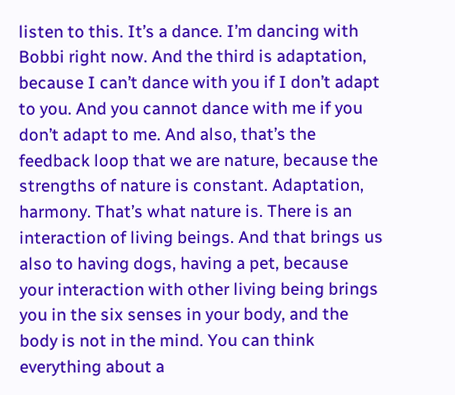listen to this. It’s a dance. I’m dancing with Bobbi right now. And the third is adaptation, because I can’t dance with you if I don’t adapt to you. And you cannot dance with me if you don’t adapt to me. And also, that’s the feedback loop that we are nature, because the strengths of nature is constant. Adaptation, harmony. That’s what nature is. There is an interaction of living beings. And that brings us also to having dogs, having a pet, because your interaction with other living being brings you in the six senses in your body, and the body is not in the mind. You can think everything about a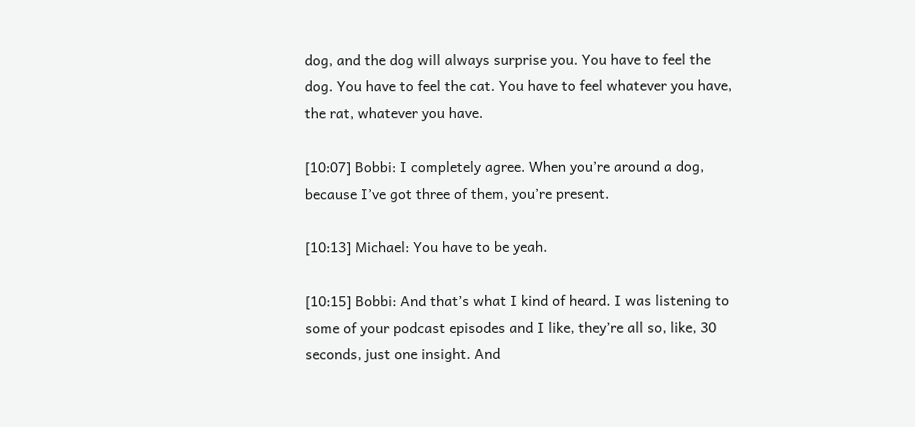dog, and the dog will always surprise you. You have to feel the dog. You have to feel the cat. You have to feel whatever you have, the rat, whatever you have.

[10:07] Bobbi: I completely agree. When you’re around a dog, because I’ve got three of them, you’re present.

[10:13] Michael: You have to be yeah.

[10:15] Bobbi: And that’s what I kind of heard. I was listening to some of your podcast episodes and I like, they’re all so, like, 30 seconds, just one insight. And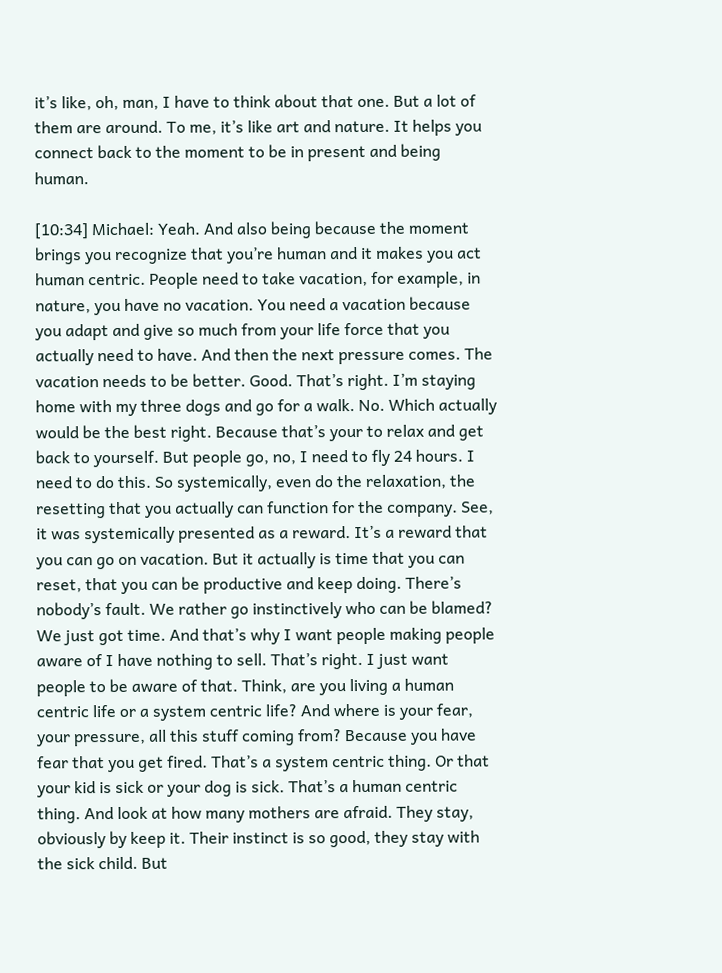it’s like, oh, man, I have to think about that one. But a lot of them are around. To me, it’s like art and nature. It helps you connect back to the moment to be in present and being human.

[10:34] Michael: Yeah. And also being because the moment brings you recognize that you’re human and it makes you act human centric. People need to take vacation, for example, in nature, you have no vacation. You need a vacation because you adapt and give so much from your life force that you actually need to have. And then the next pressure comes. The vacation needs to be better. Good. That’s right. I’m staying home with my three dogs and go for a walk. No. Which actually would be the best right. Because that’s your to relax and get back to yourself. But people go, no, I need to fly 24 hours. I need to do this. So systemically, even do the relaxation, the resetting that you actually can function for the company. See, it was systemically presented as a reward. It’s a reward that you can go on vacation. But it actually is time that you can reset, that you can be productive and keep doing. There’s nobody’s fault. We rather go instinctively who can be blamed? We just got time. And that’s why I want people making people aware of I have nothing to sell. That’s right. I just want people to be aware of that. Think, are you living a human centric life or a system centric life? And where is your fear, your pressure, all this stuff coming from? Because you have fear that you get fired. That’s a system centric thing. Or that your kid is sick or your dog is sick. That’s a human centric thing. And look at how many mothers are afraid. They stay, obviously by keep it. Their instinct is so good, they stay with the sick child. But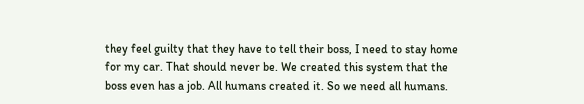they feel guilty that they have to tell their boss, I need to stay home for my car. That should never be. We created this system that the boss even has a job. All humans created it. So we need all humans.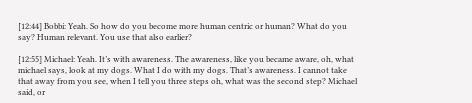[12:44] Bobbi: Yeah. So how do you become more human centric or human? What do you say? Human relevant. You use that also earlier?

[12:55] Michael: Yeah. It’s with awareness. The awareness, like you became aware, oh, what michael says, look at my dogs. What I do with my dogs. That’s awareness. I cannot take that away from you see, when I tell you three steps oh, what was the second step? Michael said, or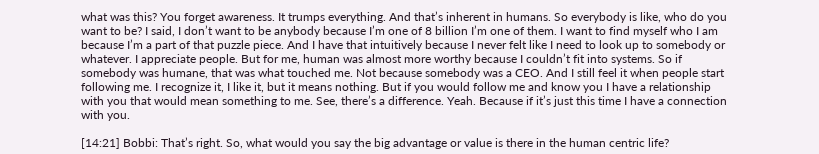what was this? You forget awareness. It trumps everything. And that’s inherent in humans. So everybody is like, who do you want to be? I said, I don’t want to be anybody because I’m one of 8 billion I’m one of them. I want to find myself who I am because I’m a part of that puzzle piece. And I have that intuitively because I never felt like I need to look up to somebody or whatever. I appreciate people. But for me, human was almost more worthy because I couldn’t fit into systems. So if somebody was humane, that was what touched me. Not because somebody was a CEO. And I still feel it when people start following me. I recognize it, I like it, but it means nothing. But if you would follow me and know you I have a relationship with you that would mean something to me. See, there’s a difference. Yeah. Because if it’s just this time I have a connection with you.

[14:21] Bobbi: That’s right. So, what would you say the big advantage or value is there in the human centric life?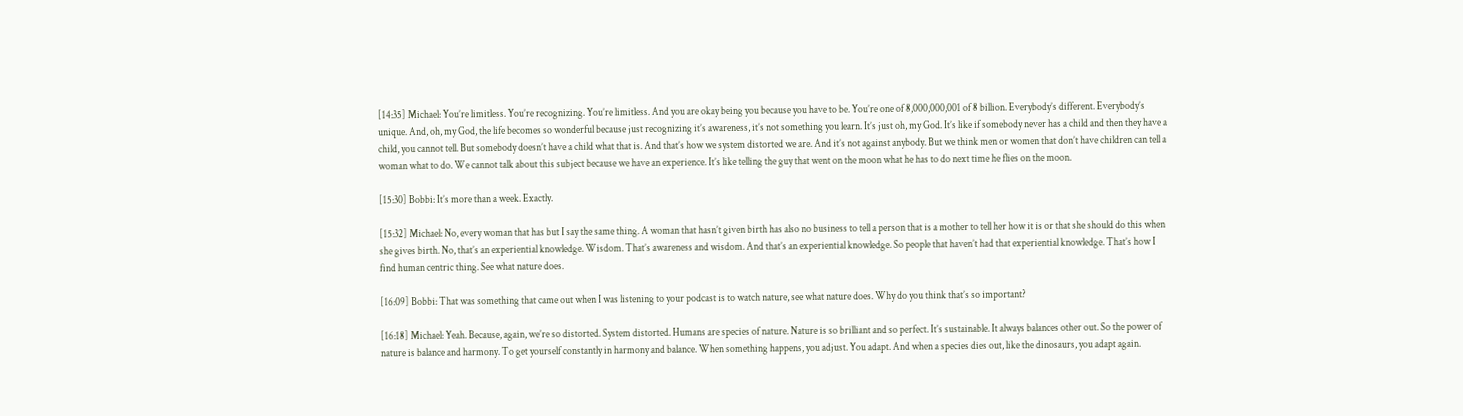[14:35] Michael: You’re limitless. You’re recognizing. You’re limitless. And you are okay being you because you have to be. You’re one of 8,000,000,001 of 8 billion. Everybody’s different. Everybody’s unique. And, oh, my God, the life becomes so wonderful because just recognizing it’s awareness, it’s not something you learn. It’s just oh, my God. It’s like if somebody never has a child and then they have a child, you cannot tell. But somebody doesn’t have a child what that is. And that’s how we system distorted we are. And it’s not against anybody. But we think men or women that don’t have children can tell a woman what to do. We cannot talk about this subject because we have an experience. It’s like telling the guy that went on the moon what he has to do next time he flies on the moon.

[15:30] Bobbi: It’s more than a week. Exactly.

[15:32] Michael: No, every woman that has but I say the same thing. A woman that hasn’t given birth has also no business to tell a person that is a mother to tell her how it is or that she should do this when she gives birth. No, that’s an experiential knowledge. Wisdom. That’s awareness and wisdom. And that’s an experiential knowledge. So people that haven’t had that experiential knowledge. That’s how I find human centric thing. See what nature does.

[16:09] Bobbi: That was something that came out when I was listening to your podcast is to watch nature, see what nature does. Why do you think that’s so important?

[16:18] Michael: Yeah. Because, again, we’re so distorted. System distorted. Humans are species of nature. Nature is so brilliant and so perfect. It’s sustainable. It always balances other out. So the power of nature is balance and harmony. To get yourself constantly in harmony and balance. When something happens, you adjust. You adapt. And when a species dies out, like the dinosaurs, you adapt again.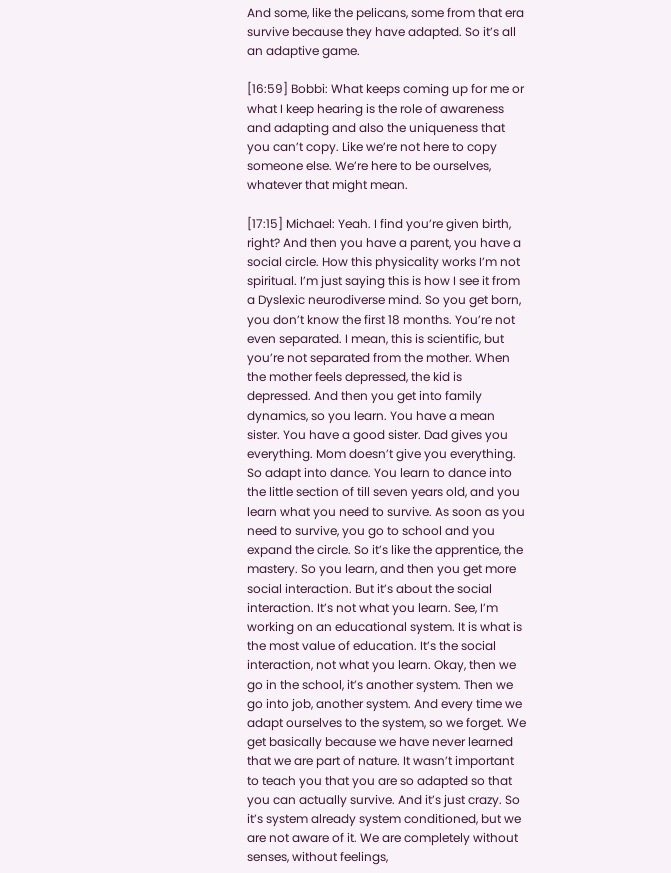And some, like the pelicans, some from that era survive because they have adapted. So it’s all an adaptive game.

[16:59] Bobbi: What keeps coming up for me or what I keep hearing is the role of awareness and adapting and also the uniqueness that you can’t copy. Like we’re not here to copy someone else. We’re here to be ourselves, whatever that might mean.

[17:15] Michael: Yeah. I find you’re given birth, right? And then you have a parent, you have a social circle. How this physicality works I’m not spiritual. I’m just saying this is how I see it from a Dyslexic neurodiverse mind. So you get born, you don’t know the first 18 months. You’re not even separated. I mean, this is scientific, but you’re not separated from the mother. When the mother feels depressed, the kid is depressed. And then you get into family dynamics, so you learn. You have a mean sister. You have a good sister. Dad gives you everything. Mom doesn’t give you everything. So adapt into dance. You learn to dance into the little section of till seven years old, and you learn what you need to survive. As soon as you need to survive, you go to school and you expand the circle. So it’s like the apprentice, the mastery. So you learn, and then you get more social interaction. But it’s about the social interaction. It’s not what you learn. See, I’m working on an educational system. It is what is the most value of education. It’s the social interaction, not what you learn. Okay, then we go in the school, it’s another system. Then we go into job, another system. And every time we adapt ourselves to the system, so we forget. We get basically because we have never learned that we are part of nature. It wasn’t important to teach you that you are so adapted so that you can actually survive. And it’s just crazy. So it’s system already system conditioned, but we are not aware of it. We are completely without senses, without feelings,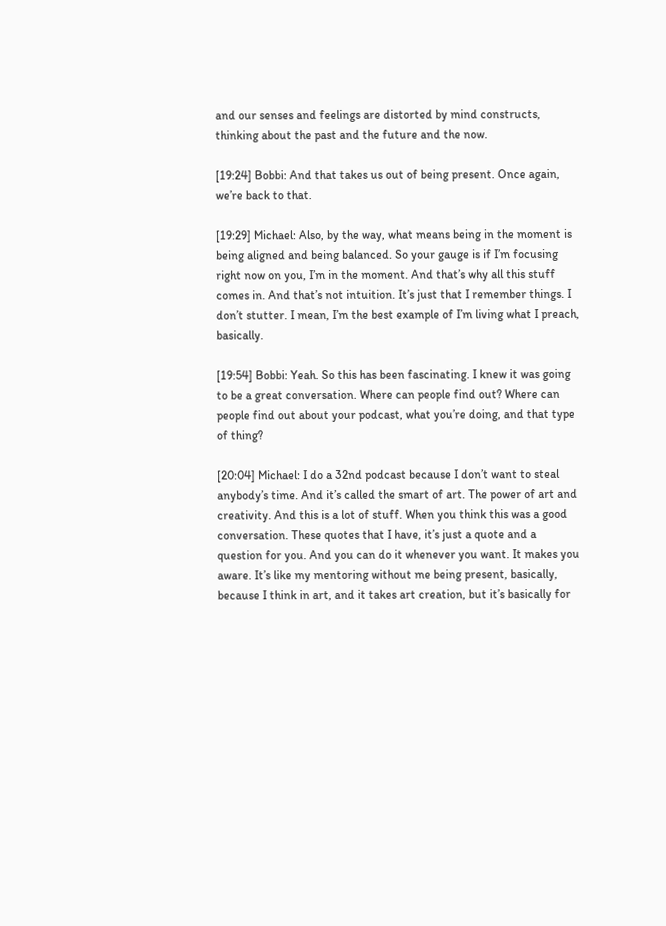and our senses and feelings are distorted by mind constructs, thinking about the past and the future and the now.

[19:24] Bobbi: And that takes us out of being present. Once again, we’re back to that.

[19:29] Michael: Also, by the way, what means being in the moment is being aligned and being balanced. So your gauge is if I’m focusing right now on you, I’m in the moment. And that’s why all this stuff comes in. And that’s not intuition. It’s just that I remember things. I don’t stutter. I mean, I’m the best example of I’m living what I preach, basically.

[19:54] Bobbi: Yeah. So this has been fascinating. I knew it was going to be a great conversation. Where can people find out? Where can people find out about your podcast, what you’re doing, and that type of thing?

[20:04] Michael: I do a 32nd podcast because I don’t want to steal anybody’s time. And it’s called the smart of art. The power of art and creativity. And this is a lot of stuff. When you think this was a good conversation. These quotes that I have, it’s just a quote and a question for you. And you can do it whenever you want. It makes you aware. It’s like my mentoring without me being present, basically, because I think in art, and it takes art creation, but it’s basically for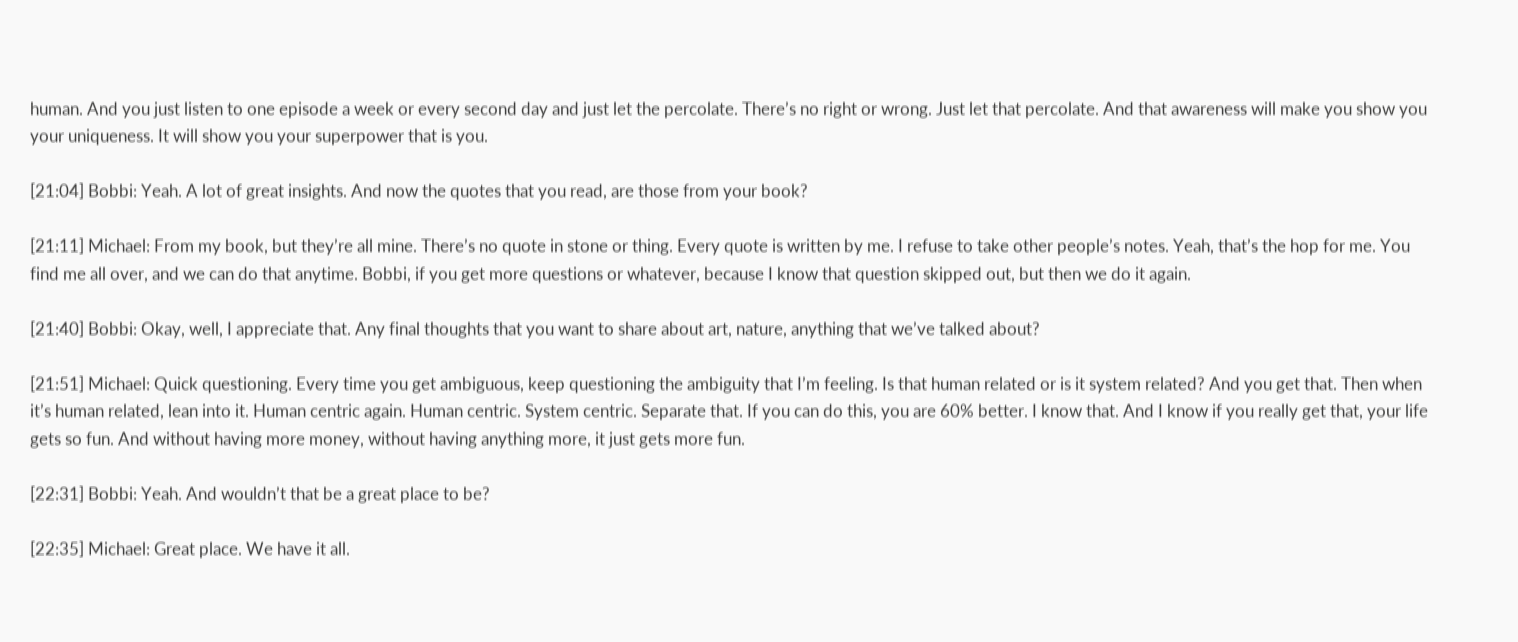human. And you just listen to one episode a week or every second day and just let the percolate. There’s no right or wrong. Just let that percolate. And that awareness will make you show you your uniqueness. It will show you your superpower that is you.

[21:04] Bobbi: Yeah. A lot of great insights. And now the quotes that you read, are those from your book?

[21:11] Michael: From my book, but they’re all mine. There’s no quote in stone or thing. Every quote is written by me. I refuse to take other people’s notes. Yeah, that’s the hop for me. You find me all over, and we can do that anytime. Bobbi, if you get more questions or whatever, because I know that question skipped out, but then we do it again.

[21:40] Bobbi: Okay, well, I appreciate that. Any final thoughts that you want to share about art, nature, anything that we’ve talked about?

[21:51] Michael: Quick questioning. Every time you get ambiguous, keep questioning the ambiguity that I’m feeling. Is that human related or is it system related? And you get that. Then when it’s human related, lean into it. Human centric again. Human centric. System centric. Separate that. If you can do this, you are 60% better. I know that. And I know if you really get that, your life gets so fun. And without having more money, without having anything more, it just gets more fun.

[22:31] Bobbi: Yeah. And wouldn’t that be a great place to be?

[22:35] Michael: Great place. We have it all.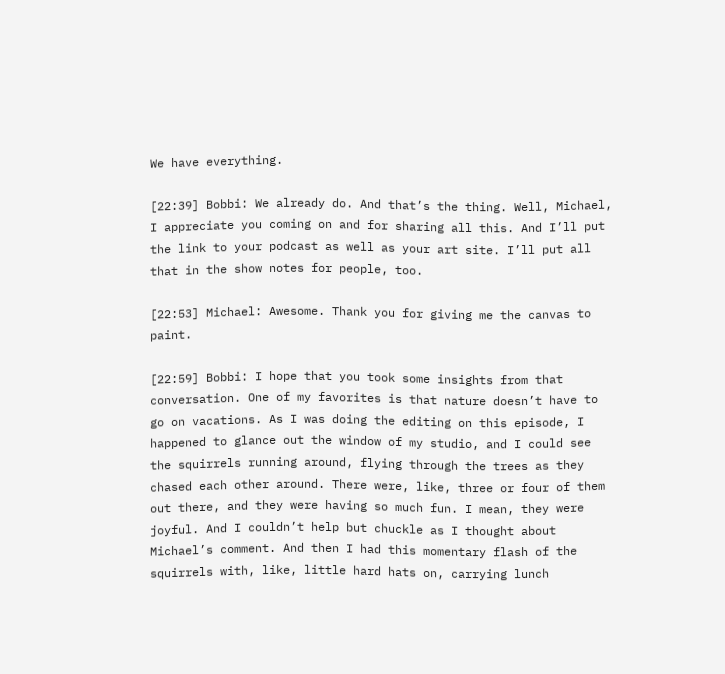We have everything.

[22:39] Bobbi: We already do. And that’s the thing. Well, Michael, I appreciate you coming on and for sharing all this. And I’ll put the link to your podcast as well as your art site. I’ll put all that in the show notes for people, too.

[22:53] Michael: Awesome. Thank you for giving me the canvas to paint.

[22:59] Bobbi: I hope that you took some insights from that conversation. One of my favorites is that nature doesn’t have to go on vacations. As I was doing the editing on this episode, I happened to glance out the window of my studio, and I could see the squirrels running around, flying through the trees as they chased each other around. There were, like, three or four of them out there, and they were having so much fun. I mean, they were joyful. And I couldn’t help but chuckle as I thought about Michael’s comment. And then I had this momentary flash of the squirrels with, like, little hard hats on, carrying lunch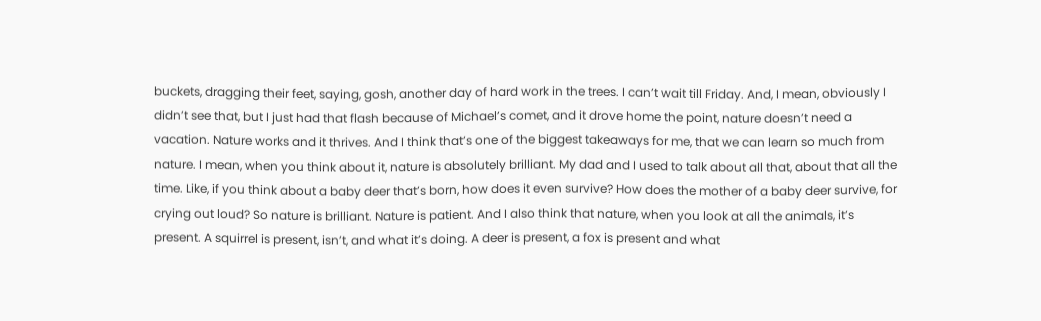buckets, dragging their feet, saying, gosh, another day of hard work in the trees. I can’t wait till Friday. And, I mean, obviously I didn’t see that, but I just had that flash because of Michael’s comet, and it drove home the point, nature doesn’t need a vacation. Nature works and it thrives. And I think that’s one of the biggest takeaways for me, that we can learn so much from nature. I mean, when you think about it, nature is absolutely brilliant. My dad and I used to talk about all that, about that all the time. Like, if you think about a baby deer that’s born, how does it even survive? How does the mother of a baby deer survive, for crying out loud? So nature is brilliant. Nature is patient. And I also think that nature, when you look at all the animals, it’s present. A squirrel is present, isn’t, and what it’s doing. A deer is present, a fox is present and what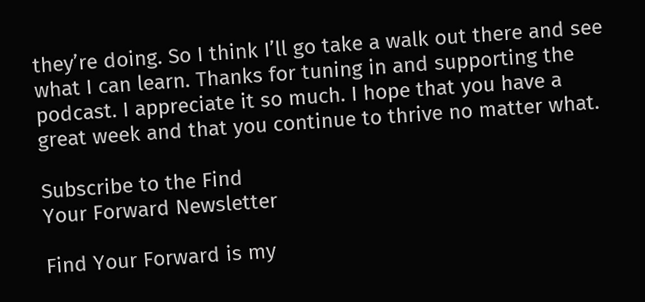they’re doing. So I think I’ll go take a walk out there and see what I can learn. Thanks for tuning in and supporting the podcast. I appreciate it so much. I hope that you have a great week and that you continue to thrive no matter what.

Subscribe to the Find
Your Forward Newsletter

Find Your Forward is my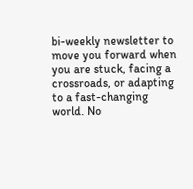bi-weekly newsletter to move you forward when you are stuck, facing a crossroads, or adapting to a fast-changing world. No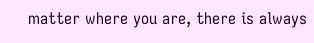matter where you are, there is always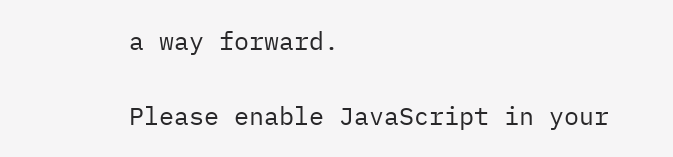a way forward.

Please enable JavaScript in your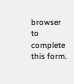browser to complete this form.